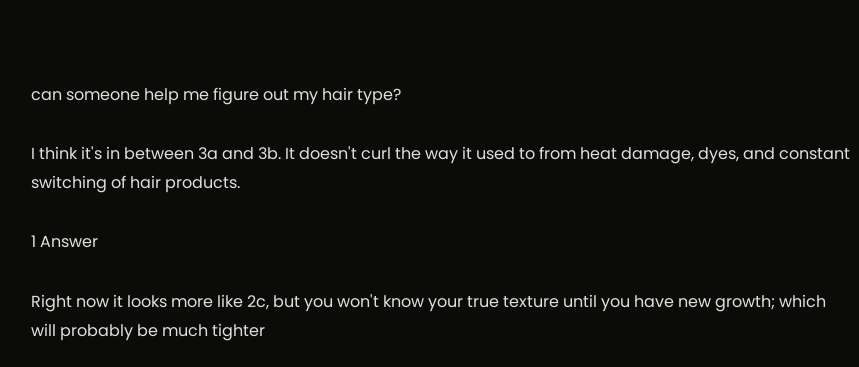can someone help me figure out my hair type?

I think it's in between 3a and 3b. It doesn't curl the way it used to from heat damage, dyes, and constant switching of hair products.

1 Answer

Right now it looks more like 2c, but you won't know your true texture until you have new growth; which will probably be much tighter